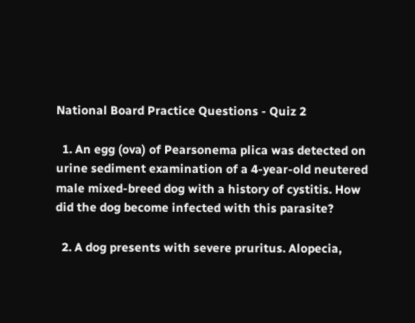National Board Practice Questions - Quiz 2

  1. An egg (ova) of Pearsonema plica was detected on urine sediment examination of a 4-year-old neutered male mixed-breed dog with a history of cystitis. How did the dog become infected with this parasite?

  2. A dog presents with severe pruritus. Alopecia,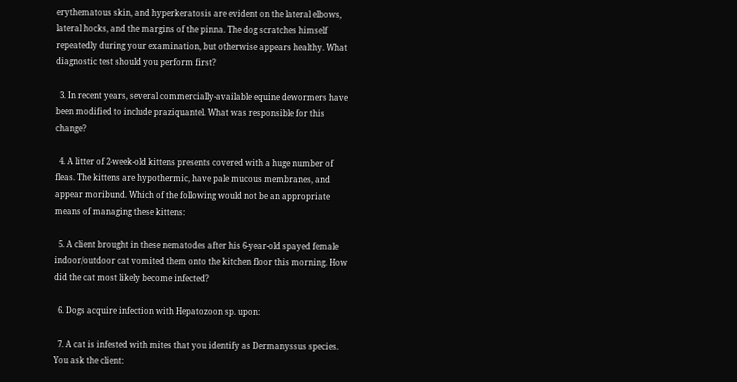erythematous skin, and hyperkeratosis are evident on the lateral elbows, lateral hocks, and the margins of the pinna. The dog scratches himself repeatedly during your examination, but otherwise appears healthy. What diagnostic test should you perform first?

  3. In recent years, several commercially-available equine dewormers have been modified to include praziquantel. What was responsible for this change?

  4. A litter of 2-week-old kittens presents covered with a huge number of fleas. The kittens are hypothermic, have pale mucous membranes, and appear moribund. Which of the following would not be an appropriate means of managing these kittens:

  5. A client brought in these nematodes after his 6-year-old spayed female indoor/outdoor cat vomited them onto the kitchen floor this morning. How did the cat most likely become infected?

  6. Dogs acquire infection with Hepatozoon sp. upon:

  7. A cat is infested with mites that you identify as Dermanyssus species. You ask the client: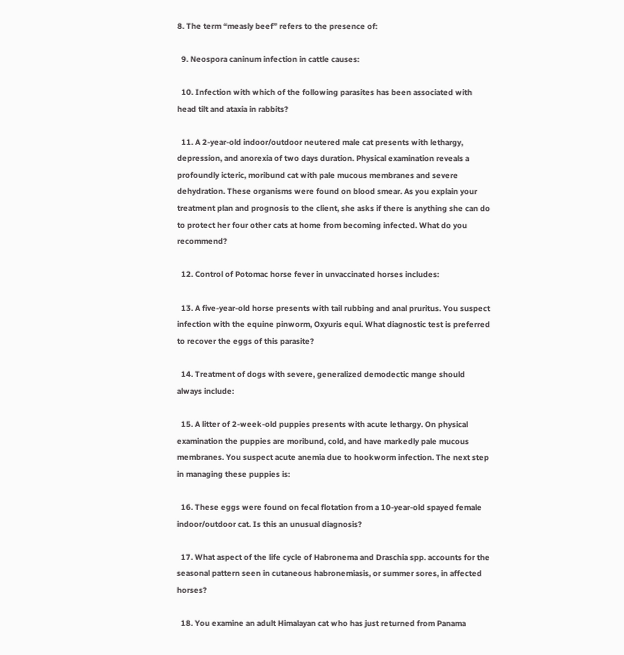8. The term “measly beef” refers to the presence of:

  9. Neospora caninum infection in cattle causes:

  10. Infection with which of the following parasites has been associated with head tilt and ataxia in rabbits?

  11. A 2-year-old indoor/outdoor neutered male cat presents with lethargy, depression, and anorexia of two days duration. Physical examination reveals a profoundly icteric, moribund cat with pale mucous membranes and severe dehydration. These organisms were found on blood smear. As you explain your treatment plan and prognosis to the client, she asks if there is anything she can do to protect her four other cats at home from becoming infected. What do you recommend?

  12. Control of Potomac horse fever in unvaccinated horses includes:

  13. A five-year-old horse presents with tail rubbing and anal pruritus. You suspect infection with the equine pinworm, Oxyuris equi. What diagnostic test is preferred to recover the eggs of this parasite?

  14. Treatment of dogs with severe, generalized demodectic mange should always include:

  15. A litter of 2-week-old puppies presents with acute lethargy. On physical examination the puppies are moribund, cold, and have markedly pale mucous membranes. You suspect acute anemia due to hookworm infection. The next step in managing these puppies is:

  16. These eggs were found on fecal flotation from a 10-year-old spayed female indoor/outdoor cat. Is this an unusual diagnosis?

  17. What aspect of the life cycle of Habronema and Draschia spp. accounts for the seasonal pattern seen in cutaneous habronemiasis, or summer sores, in affected horses?

  18. You examine an adult Himalayan cat who has just returned from Panama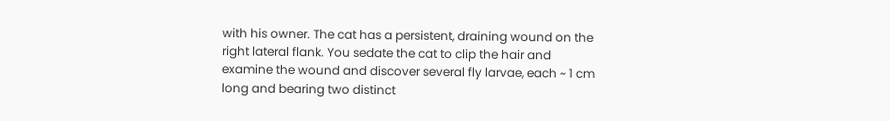with his owner. The cat has a persistent, draining wound on the right lateral flank. You sedate the cat to clip the hair and examine the wound and discover several fly larvae, each ~ 1 cm long and bearing two distinct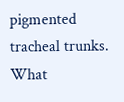pigmented tracheal trunks. What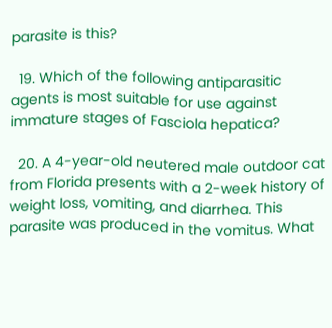parasite is this?

  19. Which of the following antiparasitic agents is most suitable for use against immature stages of Fasciola hepatica?

  20. A 4-year-old neutered male outdoor cat from Florida presents with a 2-week history of weight loss, vomiting, and diarrhea. This parasite was produced in the vomitus. What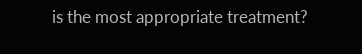is the most appropriate treatment?